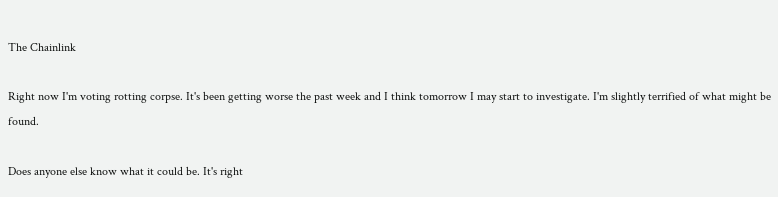The Chainlink

Right now I'm voting rotting corpse. It's been getting worse the past week and I think tomorrow I may start to investigate. I'm slightly terrified of what might be found.

Does anyone else know what it could be. It's right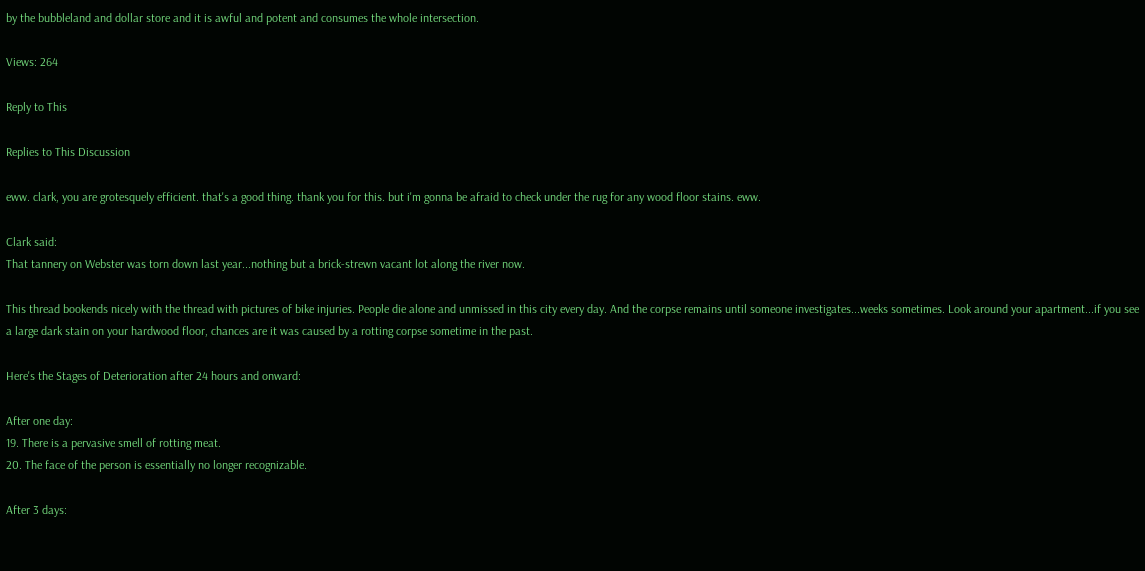by the bubbleland and dollar store and it is awful and potent and consumes the whole intersection.

Views: 264

Reply to This

Replies to This Discussion

eww. clark, you are grotesquely efficient. that's a good thing. thank you for this. but i'm gonna be afraid to check under the rug for any wood floor stains. eww.

Clark said:
That tannery on Webster was torn down last year...nothing but a brick-strewn vacant lot along the river now.

This thread bookends nicely with the thread with pictures of bike injuries. People die alone and unmissed in this city every day. And the corpse remains until someone investigates...weeks sometimes. Look around your apartment...if you see a large dark stain on your hardwood floor, chances are it was caused by a rotting corpse sometime in the past.

Here's the Stages of Deterioration after 24 hours and onward:

After one day:
19. There is a pervasive smell of rotting meat.
20. The face of the person is essentially no longer recognizable.

After 3 days: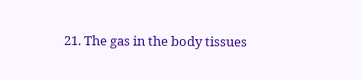21. The gas in the body tissues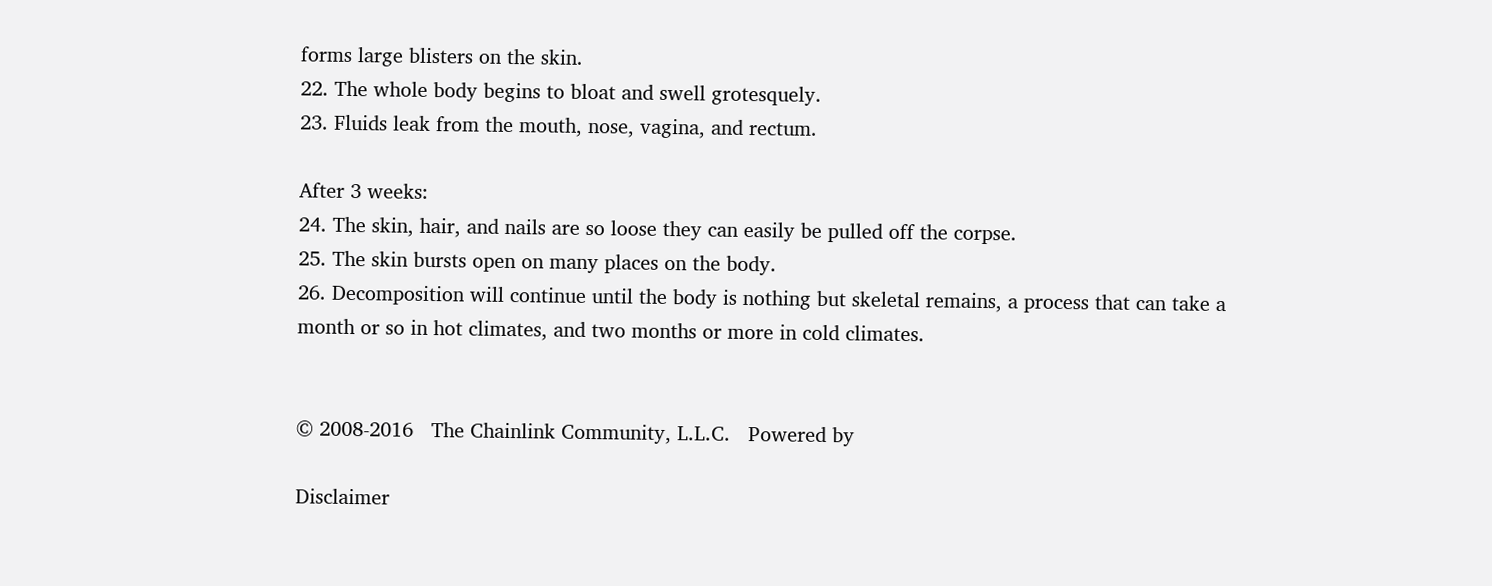forms large blisters on the skin.
22. The whole body begins to bloat and swell grotesquely.
23. Fluids leak from the mouth, nose, vagina, and rectum.

After 3 weeks:
24. The skin, hair, and nails are so loose they can easily be pulled off the corpse.
25. The skin bursts open on many places on the body.
26. Decomposition will continue until the body is nothing but skeletal remains, a process that can take a month or so in hot climates, and two months or more in cold climates.


© 2008-2016   The Chainlink Community, L.L.C.   Powered by

Disclaimer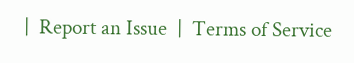|  Report an Issue  |  Terms of Service